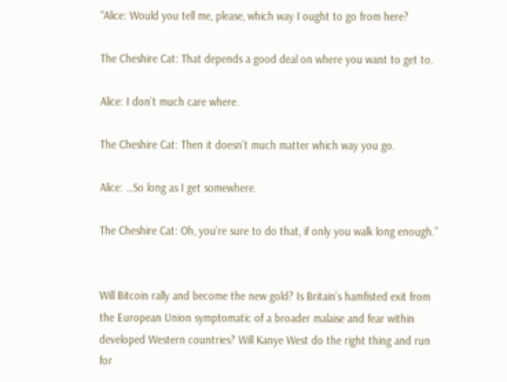“Alice: Would you tell me, please, which way I ought to go from here?

The Cheshire Cat: That depends a good deal on where you want to get to.

Alice: I don’t much care where.

The Cheshire Cat: Then it doesn’t much matter which way you go.

Alice: …So long as I get somewhere.

The Cheshire Cat: Oh, you’re sure to do that, if only you walk long enough.”


Will Bitcoin rally and become the new gold? Is Britain’s hamfisted exit from the European Union symptomatic of a broader malaise and fear within developed Western countries? Will Kanye West do the right thing and run for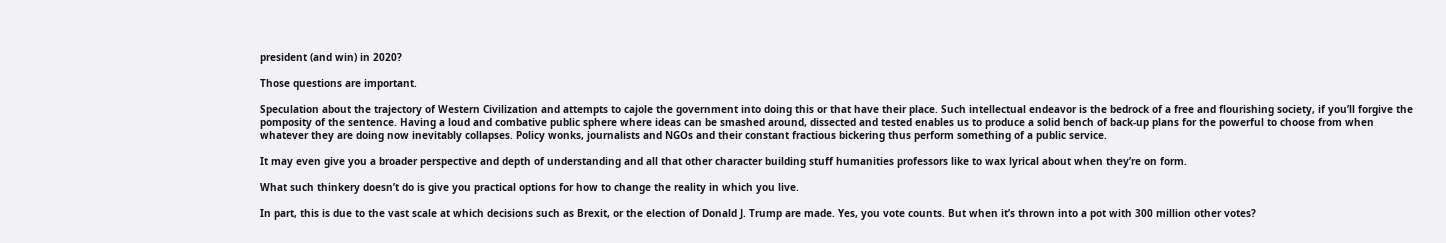president (and win) in 2020?

Those questions are important.

Speculation about the trajectory of Western Civilization and attempts to cajole the government into doing this or that have their place. Such intellectual endeavor is the bedrock of a free and flourishing society, if you’ll forgive the pomposity of the sentence. Having a loud and combative public sphere where ideas can be smashed around, dissected and tested enables us to produce a solid bench of back-up plans for the powerful to choose from when whatever they are doing now inevitably collapses. Policy wonks, journalists and NGOs and their constant fractious bickering thus perform something of a public service.

It may even give you a broader perspective and depth of understanding and all that other character building stuff humanities professors like to wax lyrical about when they’re on form.

What such thinkery doesn’t do is give you practical options for how to change the reality in which you live.

In part, this is due to the vast scale at which decisions such as Brexit, or the election of Donald J. Trump are made. Yes, you vote counts. But when it’s thrown into a pot with 300 million other votes?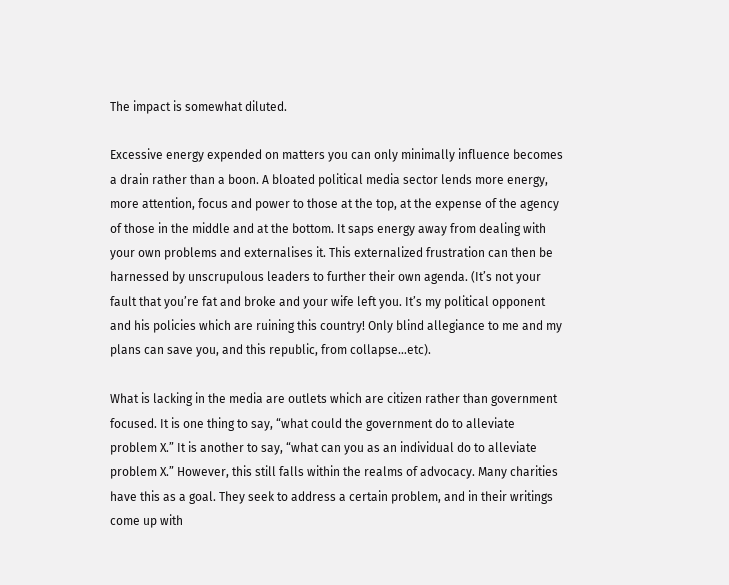The impact is somewhat diluted.

Excessive energy expended on matters you can only minimally influence becomes a drain rather than a boon. A bloated political media sector lends more energy, more attention, focus and power to those at the top, at the expense of the agency of those in the middle and at the bottom. It saps energy away from dealing with your own problems and externalises it. This externalized frustration can then be harnessed by unscrupulous leaders to further their own agenda. (It’s not your fault that you’re fat and broke and your wife left you. It’s my political opponent and his policies which are ruining this country! Only blind allegiance to me and my plans can save you, and this republic, from collapse…etc).

What is lacking in the media are outlets which are citizen rather than government focused. It is one thing to say, “what could the government do to alleviate problem X.” It is another to say, “what can you as an individual do to alleviate problem X.” However, this still falls within the realms of advocacy. Many charities have this as a goal. They seek to address a certain problem, and in their writings come up with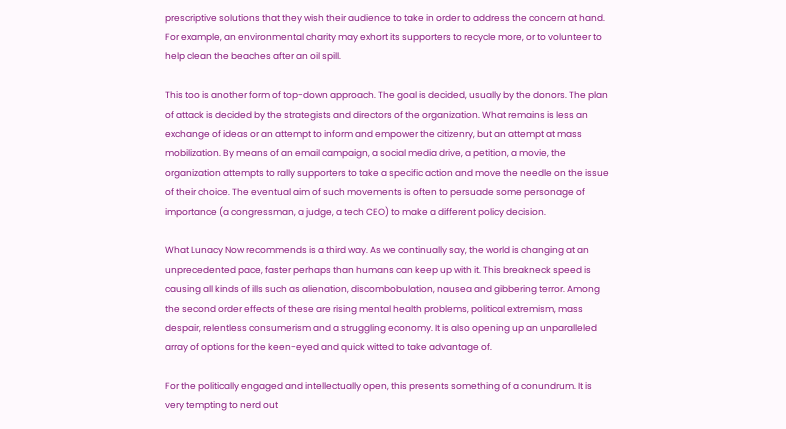prescriptive solutions that they wish their audience to take in order to address the concern at hand. For example, an environmental charity may exhort its supporters to recycle more, or to volunteer to help clean the beaches after an oil spill.

This too is another form of top-down approach. The goal is decided, usually by the donors. The plan of attack is decided by the strategists and directors of the organization. What remains is less an exchange of ideas or an attempt to inform and empower the citizenry, but an attempt at mass mobilization. By means of an email campaign, a social media drive, a petition, a movie, the organization attempts to rally supporters to take a specific action and move the needle on the issue of their choice. The eventual aim of such movements is often to persuade some personage of importance (a congressman, a judge, a tech CEO) to make a different policy decision.

What Lunacy Now recommends is a third way. As we continually say, the world is changing at an unprecedented pace, faster perhaps than humans can keep up with it. This breakneck speed is causing all kinds of ills such as alienation, discombobulation, nausea and gibbering terror. Among the second order effects of these are rising mental health problems, political extremism, mass despair, relentless consumerism and a struggling economy. It is also opening up an unparalleled array of options for the keen-eyed and quick witted to take advantage of.

For the politically engaged and intellectually open, this presents something of a conundrum. It is very tempting to nerd out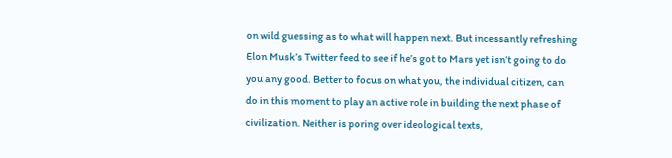on wild guessing as to what will happen next. But incessantly refreshing Elon Musk’s Twitter feed to see if he’s got to Mars yet isn’t going to do you any good. Better to focus on what you, the individual citizen, can do in this moment to play an active role in building the next phase of civilization. Neither is poring over ideological texts,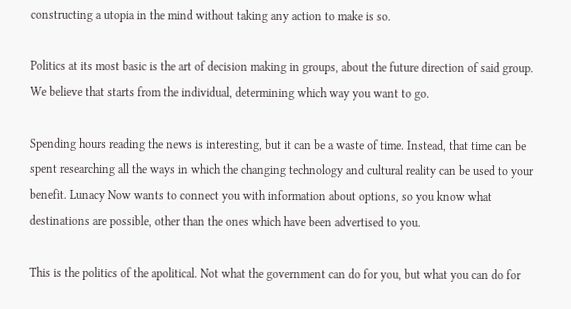constructing a utopia in the mind without taking any action to make is so.

Politics at its most basic is the art of decision making in groups, about the future direction of said group. We believe that starts from the individual, determining which way you want to go.

Spending hours reading the news is interesting, but it can be a waste of time. Instead, that time can be spent researching all the ways in which the changing technology and cultural reality can be used to your benefit. Lunacy Now wants to connect you with information about options, so you know what destinations are possible, other than the ones which have been advertised to you.

This is the politics of the apolitical. Not what the government can do for you, but what you can do for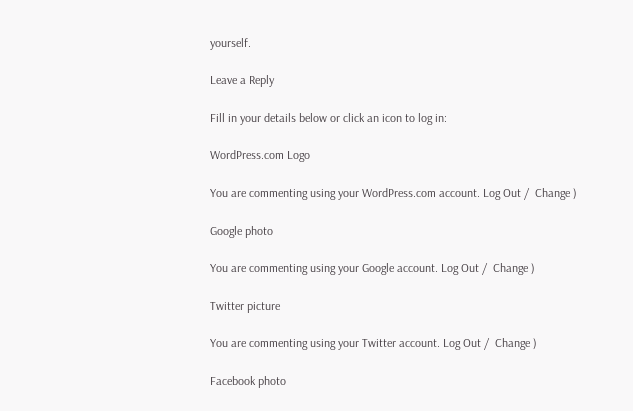yourself.

Leave a Reply

Fill in your details below or click an icon to log in:

WordPress.com Logo

You are commenting using your WordPress.com account. Log Out /  Change )

Google photo

You are commenting using your Google account. Log Out /  Change )

Twitter picture

You are commenting using your Twitter account. Log Out /  Change )

Facebook photo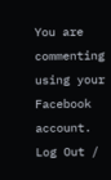You are commenting using your Facebook account. Log Out /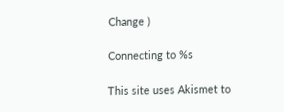Change )

Connecting to %s

This site uses Akismet to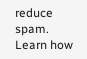reduce spam. Learn how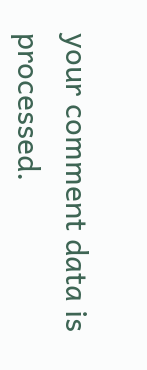your comment data is processed.